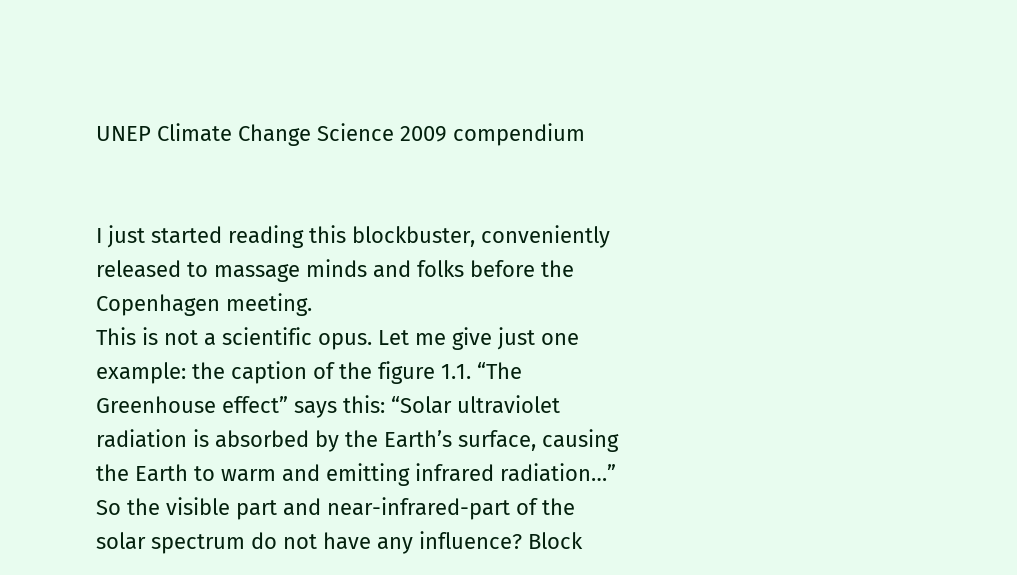UNEP Climate Change Science 2009 compendium


I just started reading this blockbuster, conveniently released to massage minds and folks before the Copenhagen meeting.
This is not a scientific opus. Let me give just one example: the caption of the figure 1.1. “The Greenhouse effect” says this: “Solar ultraviolet radiation is absorbed by the Earth’s surface, causing the Earth to warm and emitting infrared radiation…” So the visible part and near-infrared-part of the solar spectrum do not have any influence? Block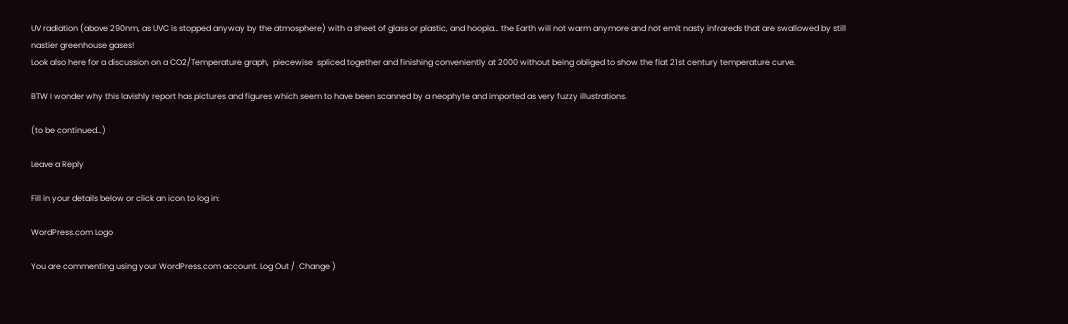UV radiation (above 290nm, as UVC is stopped anyway by the atmosphere) with a sheet of glass or plastic, and hoopla… the Earth will not warm anymore and not emit nasty infrareds that are swallowed by still nastier greenhouse gases!
Look also here for a discussion on a CO2/Temperature graph,  piecewise  spliced together and finishing conveniently at 2000 without being obliged to show the flat 21st century temperature curve.

BTW I wonder why this lavishly report has pictures and figures which seem to have been scanned by a neophyte and imported as very fuzzy illustrations.

(to be continued…)

Leave a Reply

Fill in your details below or click an icon to log in:

WordPress.com Logo

You are commenting using your WordPress.com account. Log Out /  Change )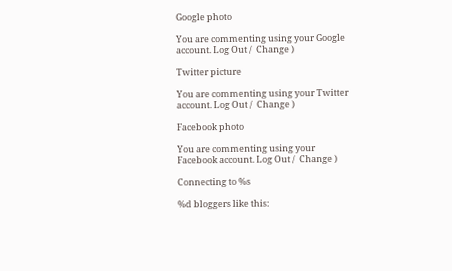Google photo

You are commenting using your Google account. Log Out /  Change )

Twitter picture

You are commenting using your Twitter account. Log Out /  Change )

Facebook photo

You are commenting using your Facebook account. Log Out /  Change )

Connecting to %s

%d bloggers like this: